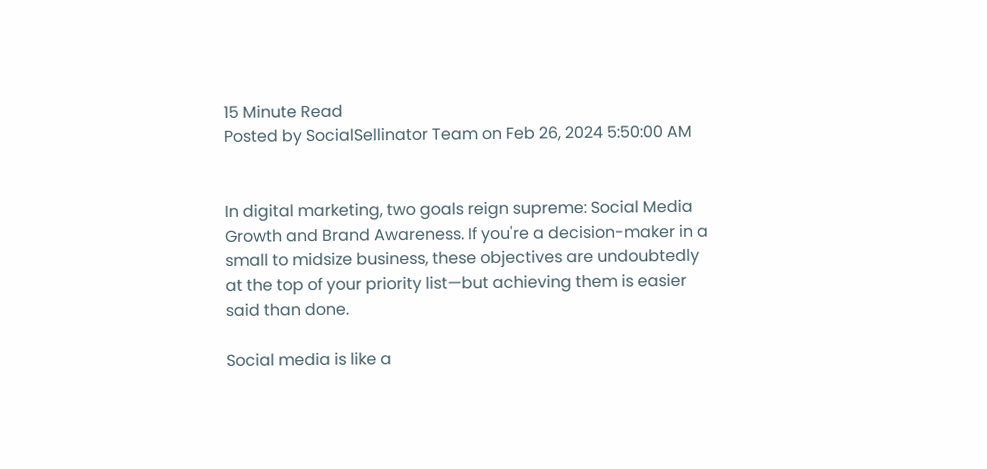15 Minute Read
Posted by SocialSellinator Team on Feb 26, 2024 5:50:00 AM


In digital marketing, two goals reign supreme: Social Media Growth and Brand Awareness. If you're a decision-maker in a small to midsize business, these objectives are undoubtedly at the top of your priority list—but achieving them is easier said than done.

Social media is like a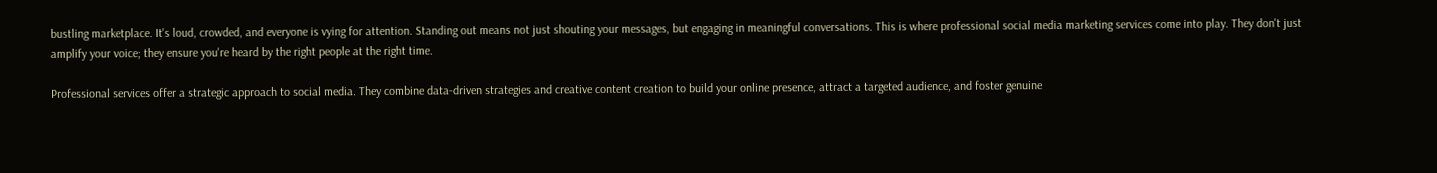bustling marketplace. It's loud, crowded, and everyone is vying for attention. Standing out means not just shouting your messages, but engaging in meaningful conversations. This is where professional social media marketing services come into play. They don't just amplify your voice; they ensure you're heard by the right people at the right time.

Professional services offer a strategic approach to social media. They combine data-driven strategies and creative content creation to build your online presence, attract a targeted audience, and foster genuine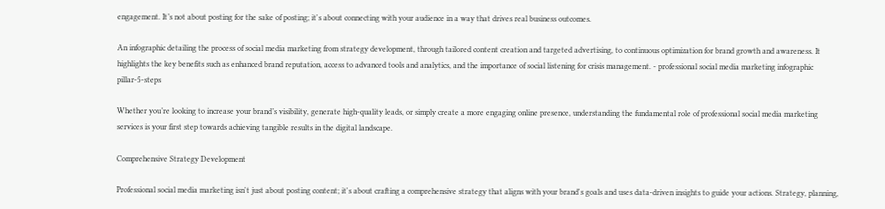engagement. It’s not about posting for the sake of posting; it's about connecting with your audience in a way that drives real business outcomes.

An infographic detailing the process of social media marketing from strategy development, through tailored content creation and targeted advertising, to continuous optimization for brand growth and awareness. It highlights the key benefits such as enhanced brand reputation, access to advanced tools and analytics, and the importance of social listening for crisis management. - professional social media marketing infographic pillar-5-steps

Whether you’re looking to increase your brand’s visibility, generate high-quality leads, or simply create a more engaging online presence, understanding the fundamental role of professional social media marketing services is your first step towards achieving tangible results in the digital landscape.

Comprehensive Strategy Development

Professional social media marketing isn't just about posting content; it's about crafting a comprehensive strategy that aligns with your brand's goals and uses data-driven insights to guide your actions. Strategy, planning,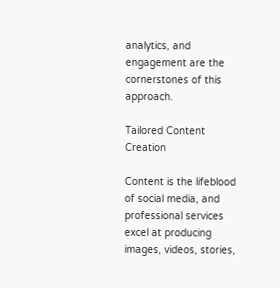analytics, and engagement are the cornerstones of this approach.

Tailored Content Creation

Content is the lifeblood of social media, and professional services excel at producing images, videos, stories,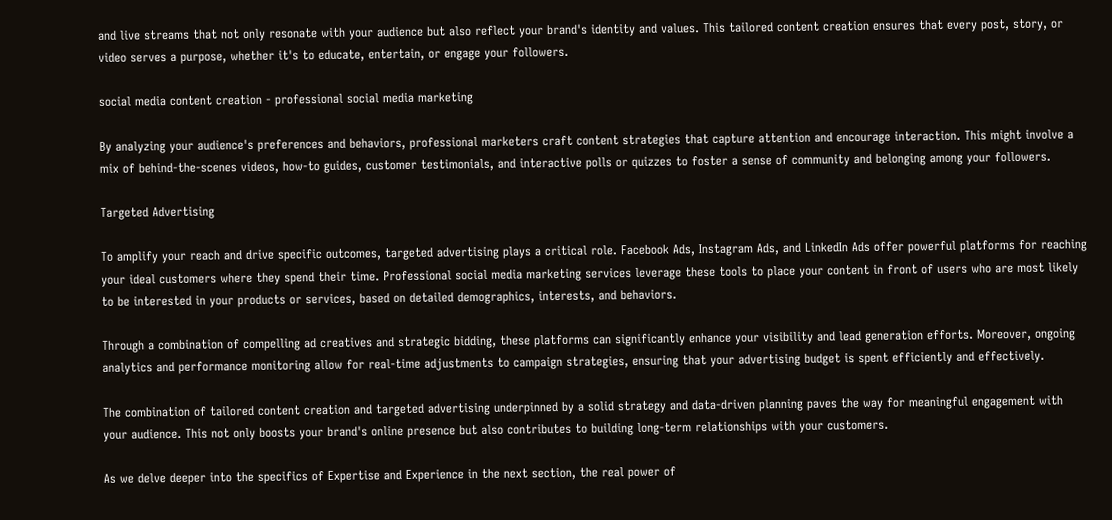and live streams that not only resonate with your audience but also reflect your brand's identity and values. This tailored content creation ensures that every post, story, or video serves a purpose, whether it's to educate, entertain, or engage your followers.

social media content creation - professional social media marketing

By analyzing your audience's preferences and behaviors, professional marketers craft content strategies that capture attention and encourage interaction. This might involve a mix of behind-the-scenes videos, how-to guides, customer testimonials, and interactive polls or quizzes to foster a sense of community and belonging among your followers.

Targeted Advertising

To amplify your reach and drive specific outcomes, targeted advertising plays a critical role. Facebook Ads, Instagram Ads, and LinkedIn Ads offer powerful platforms for reaching your ideal customers where they spend their time. Professional social media marketing services leverage these tools to place your content in front of users who are most likely to be interested in your products or services, based on detailed demographics, interests, and behaviors.

Through a combination of compelling ad creatives and strategic bidding, these platforms can significantly enhance your visibility and lead generation efforts. Moreover, ongoing analytics and performance monitoring allow for real-time adjustments to campaign strategies, ensuring that your advertising budget is spent efficiently and effectively.

The combination of tailored content creation and targeted advertising underpinned by a solid strategy and data-driven planning paves the way for meaningful engagement with your audience. This not only boosts your brand's online presence but also contributes to building long-term relationships with your customers.

As we delve deeper into the specifics of Expertise and Experience in the next section, the real power of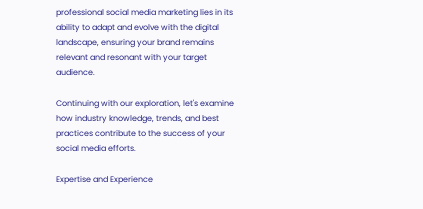professional social media marketing lies in its ability to adapt and evolve with the digital landscape, ensuring your brand remains relevant and resonant with your target audience.

Continuing with our exploration, let's examine how industry knowledge, trends, and best practices contribute to the success of your social media efforts.

Expertise and Experience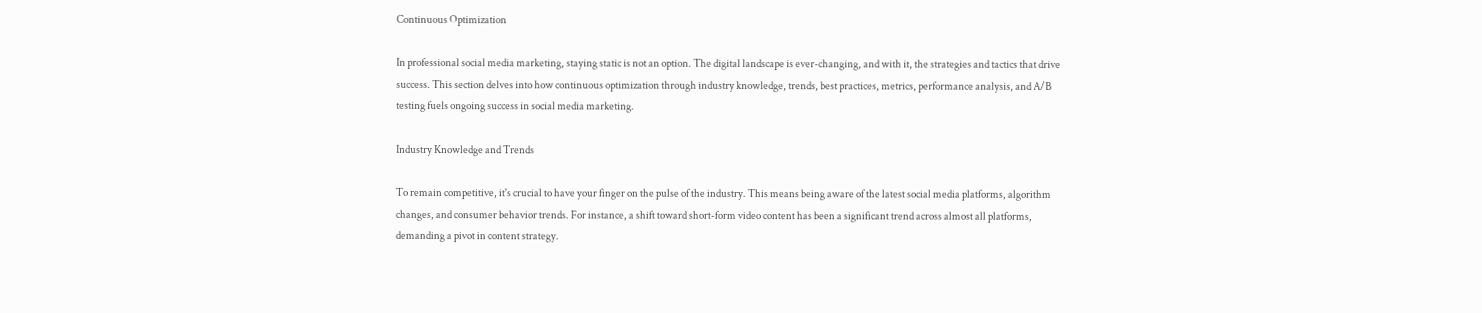Continuous Optimization

In professional social media marketing, staying static is not an option. The digital landscape is ever-changing, and with it, the strategies and tactics that drive success. This section delves into how continuous optimization through industry knowledge, trends, best practices, metrics, performance analysis, and A/B testing fuels ongoing success in social media marketing.

Industry Knowledge and Trends

To remain competitive, it's crucial to have your finger on the pulse of the industry. This means being aware of the latest social media platforms, algorithm changes, and consumer behavior trends. For instance, a shift toward short-form video content has been a significant trend across almost all platforms, demanding a pivot in content strategy.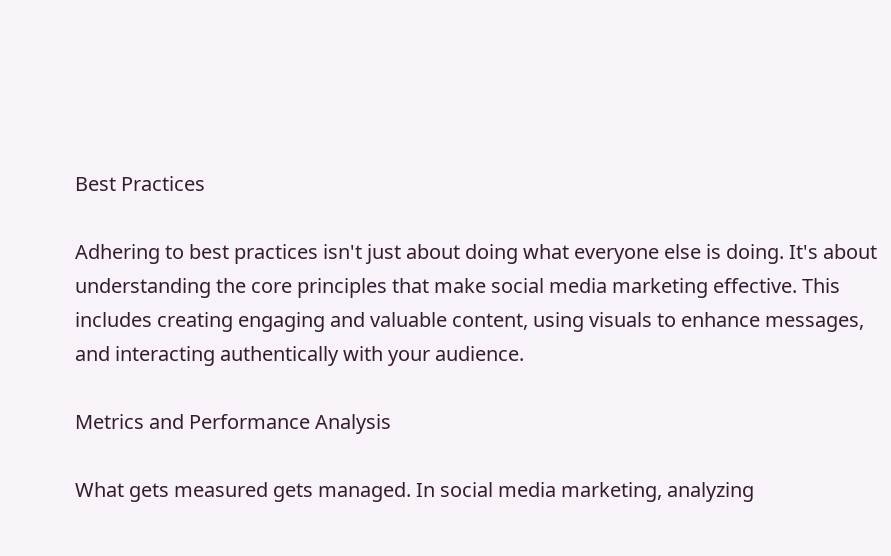Best Practices

Adhering to best practices isn't just about doing what everyone else is doing. It's about understanding the core principles that make social media marketing effective. This includes creating engaging and valuable content, using visuals to enhance messages, and interacting authentically with your audience.

Metrics and Performance Analysis

What gets measured gets managed. In social media marketing, analyzing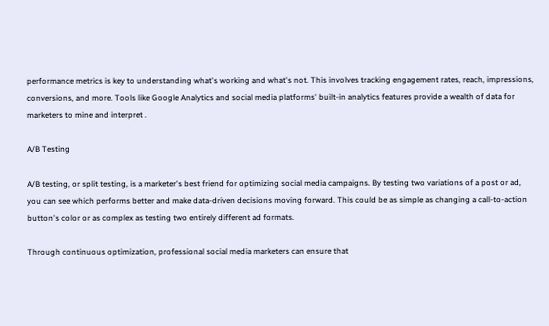performance metrics is key to understanding what's working and what's not. This involves tracking engagement rates, reach, impressions, conversions, and more. Tools like Google Analytics and social media platforms' built-in analytics features provide a wealth of data for marketers to mine and interpret .

A/B Testing

A/B testing, or split testing, is a marketer's best friend for optimizing social media campaigns. By testing two variations of a post or ad, you can see which performs better and make data-driven decisions moving forward. This could be as simple as changing a call-to-action button's color or as complex as testing two entirely different ad formats.

Through continuous optimization, professional social media marketers can ensure that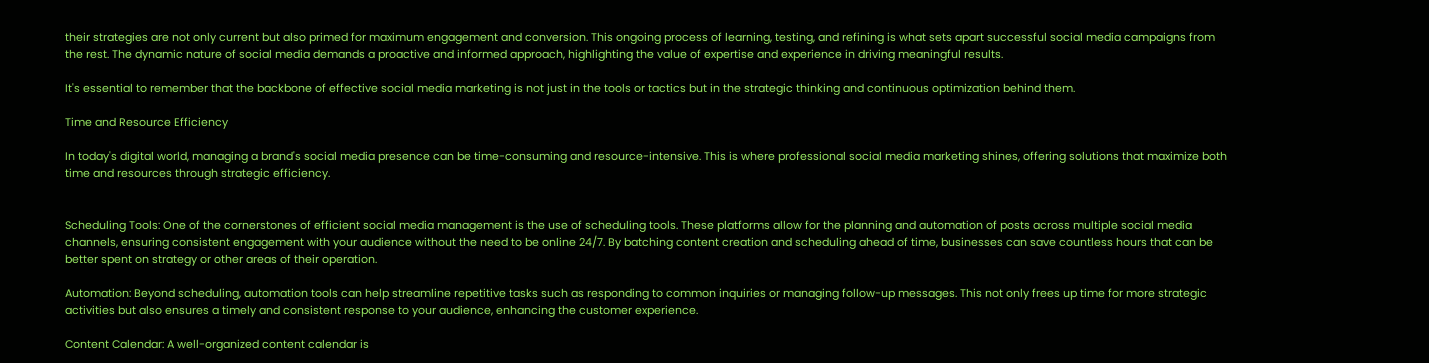their strategies are not only current but also primed for maximum engagement and conversion. This ongoing process of learning, testing, and refining is what sets apart successful social media campaigns from the rest. The dynamic nature of social media demands a proactive and informed approach, highlighting the value of expertise and experience in driving meaningful results.

It's essential to remember that the backbone of effective social media marketing is not just in the tools or tactics but in the strategic thinking and continuous optimization behind them.

Time and Resource Efficiency

In today's digital world, managing a brand's social media presence can be time-consuming and resource-intensive. This is where professional social media marketing shines, offering solutions that maximize both time and resources through strategic efficiency.


Scheduling Tools: One of the cornerstones of efficient social media management is the use of scheduling tools. These platforms allow for the planning and automation of posts across multiple social media channels, ensuring consistent engagement with your audience without the need to be online 24/7. By batching content creation and scheduling ahead of time, businesses can save countless hours that can be better spent on strategy or other areas of their operation.

Automation: Beyond scheduling, automation tools can help streamline repetitive tasks such as responding to common inquiries or managing follow-up messages. This not only frees up time for more strategic activities but also ensures a timely and consistent response to your audience, enhancing the customer experience.

Content Calendar: A well-organized content calendar is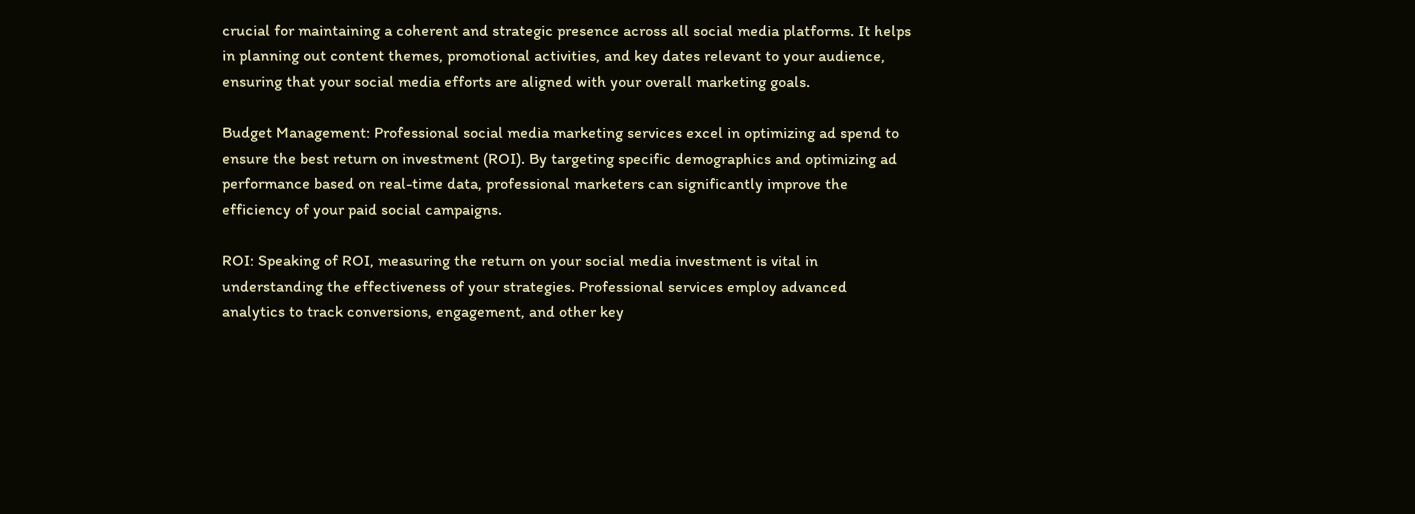crucial for maintaining a coherent and strategic presence across all social media platforms. It helps in planning out content themes, promotional activities, and key dates relevant to your audience, ensuring that your social media efforts are aligned with your overall marketing goals.

Budget Management: Professional social media marketing services excel in optimizing ad spend to ensure the best return on investment (ROI). By targeting specific demographics and optimizing ad performance based on real-time data, professional marketers can significantly improve the efficiency of your paid social campaigns.

ROI: Speaking of ROI, measuring the return on your social media investment is vital in understanding the effectiveness of your strategies. Professional services employ advanced analytics to track conversions, engagement, and other key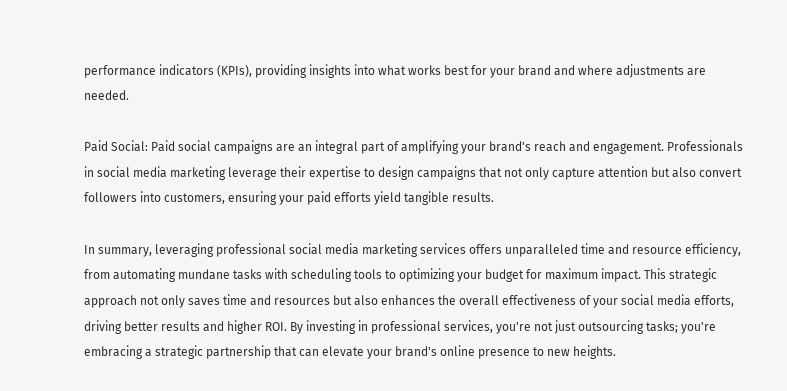performance indicators (KPIs), providing insights into what works best for your brand and where adjustments are needed.

Paid Social: Paid social campaigns are an integral part of amplifying your brand's reach and engagement. Professionals in social media marketing leverage their expertise to design campaigns that not only capture attention but also convert followers into customers, ensuring your paid efforts yield tangible results.

In summary, leveraging professional social media marketing services offers unparalleled time and resource efficiency, from automating mundane tasks with scheduling tools to optimizing your budget for maximum impact. This strategic approach not only saves time and resources but also enhances the overall effectiveness of your social media efforts, driving better results and higher ROI. By investing in professional services, you're not just outsourcing tasks; you're embracing a strategic partnership that can elevate your brand's online presence to new heights.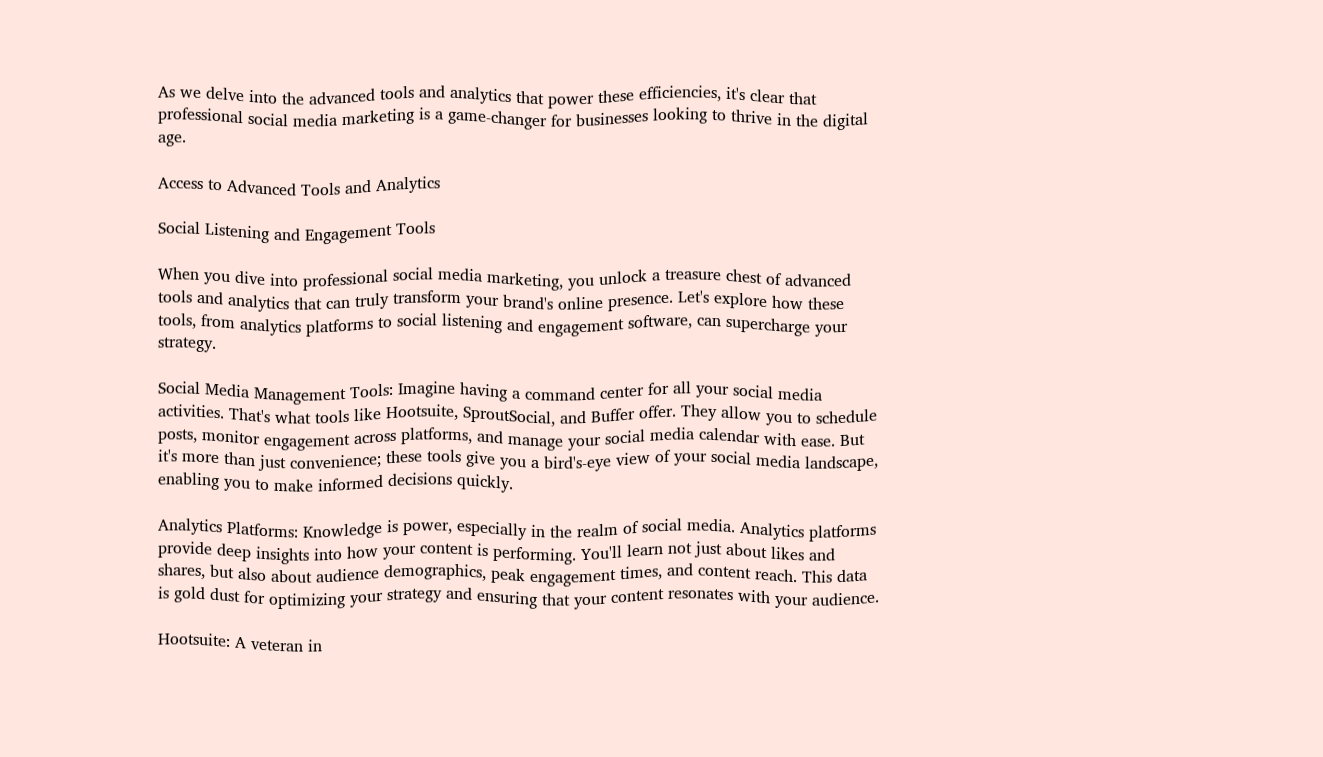As we delve into the advanced tools and analytics that power these efficiencies, it's clear that professional social media marketing is a game-changer for businesses looking to thrive in the digital age.

Access to Advanced Tools and Analytics

Social Listening and Engagement Tools

When you dive into professional social media marketing, you unlock a treasure chest of advanced tools and analytics that can truly transform your brand's online presence. Let's explore how these tools, from analytics platforms to social listening and engagement software, can supercharge your strategy.

Social Media Management Tools: Imagine having a command center for all your social media activities. That's what tools like Hootsuite, SproutSocial, and Buffer offer. They allow you to schedule posts, monitor engagement across platforms, and manage your social media calendar with ease. But it's more than just convenience; these tools give you a bird's-eye view of your social media landscape, enabling you to make informed decisions quickly.

Analytics Platforms: Knowledge is power, especially in the realm of social media. Analytics platforms provide deep insights into how your content is performing. You'll learn not just about likes and shares, but also about audience demographics, peak engagement times, and content reach. This data is gold dust for optimizing your strategy and ensuring that your content resonates with your audience.

Hootsuite: A veteran in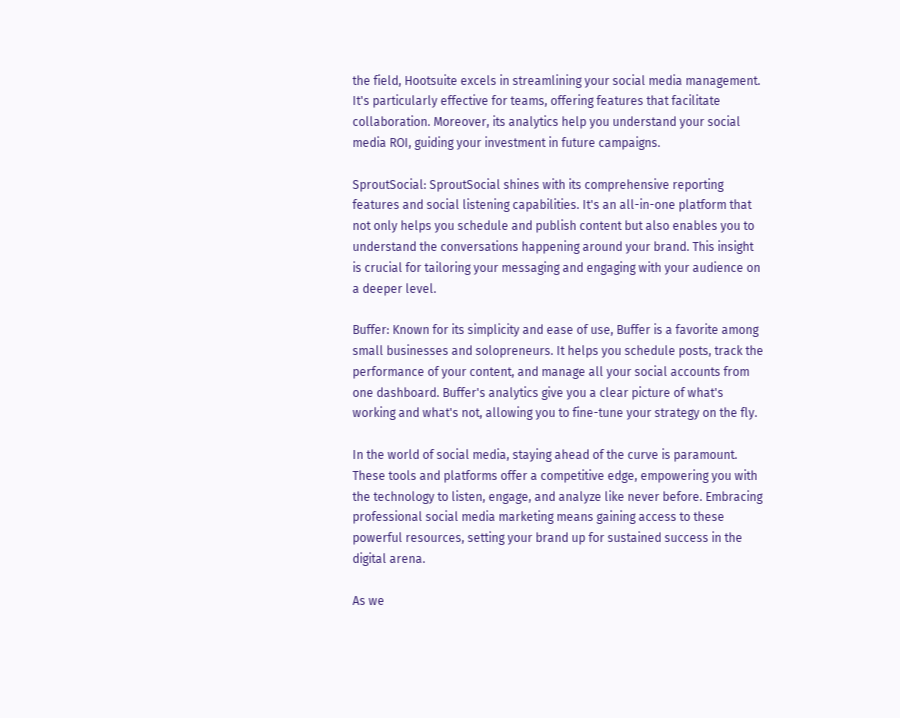the field, Hootsuite excels in streamlining your social media management. It's particularly effective for teams, offering features that facilitate collaboration. Moreover, its analytics help you understand your social media ROI, guiding your investment in future campaigns.

SproutSocial: SproutSocial shines with its comprehensive reporting features and social listening capabilities. It's an all-in-one platform that not only helps you schedule and publish content but also enables you to understand the conversations happening around your brand. This insight is crucial for tailoring your messaging and engaging with your audience on a deeper level.

Buffer: Known for its simplicity and ease of use, Buffer is a favorite among small businesses and solopreneurs. It helps you schedule posts, track the performance of your content, and manage all your social accounts from one dashboard. Buffer's analytics give you a clear picture of what's working and what's not, allowing you to fine-tune your strategy on the fly.

In the world of social media, staying ahead of the curve is paramount. These tools and platforms offer a competitive edge, empowering you with the technology to listen, engage, and analyze like never before. Embracing professional social media marketing means gaining access to these powerful resources, setting your brand up for sustained success in the digital arena.

As we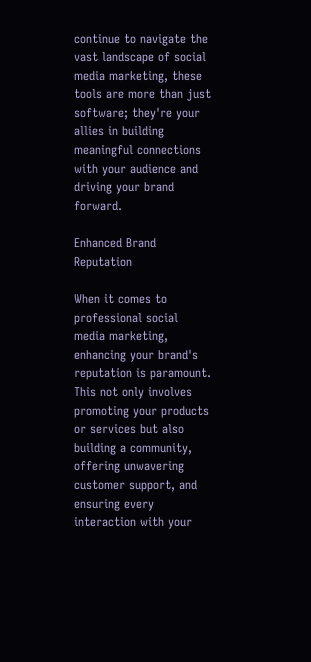continue to navigate the vast landscape of social media marketing, these tools are more than just software; they're your allies in building meaningful connections with your audience and driving your brand forward.

Enhanced Brand Reputation

When it comes to professional social media marketing, enhancing your brand's reputation is paramount. This not only involves promoting your products or services but also building a community, offering unwavering customer support, and ensuring every interaction with your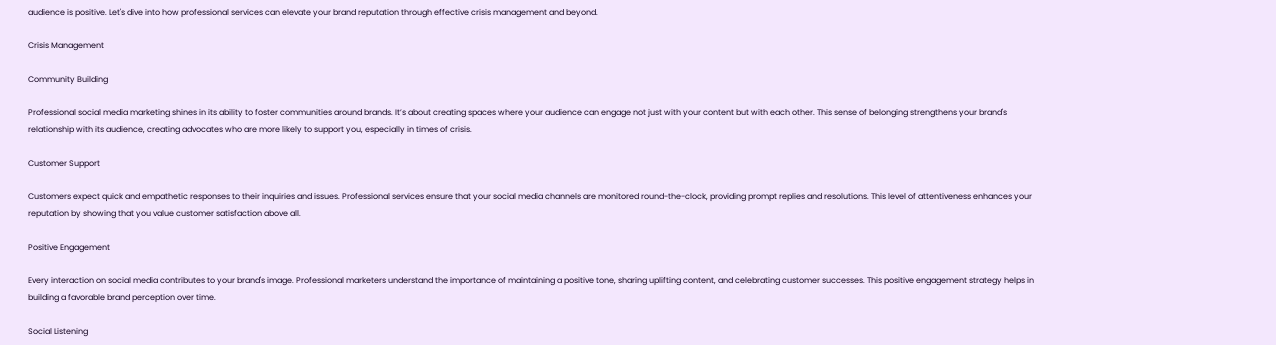audience is positive. Let's dive into how professional services can elevate your brand reputation through effective crisis management and beyond.

Crisis Management

Community Building

Professional social media marketing shines in its ability to foster communities around brands. It’s about creating spaces where your audience can engage not just with your content but with each other. This sense of belonging strengthens your brand's relationship with its audience, creating advocates who are more likely to support you, especially in times of crisis.

Customer Support

Customers expect quick and empathetic responses to their inquiries and issues. Professional services ensure that your social media channels are monitored round-the-clock, providing prompt replies and resolutions. This level of attentiveness enhances your reputation by showing that you value customer satisfaction above all.

Positive Engagement

Every interaction on social media contributes to your brand's image. Professional marketers understand the importance of maintaining a positive tone, sharing uplifting content, and celebrating customer successes. This positive engagement strategy helps in building a favorable brand perception over time.

Social Listening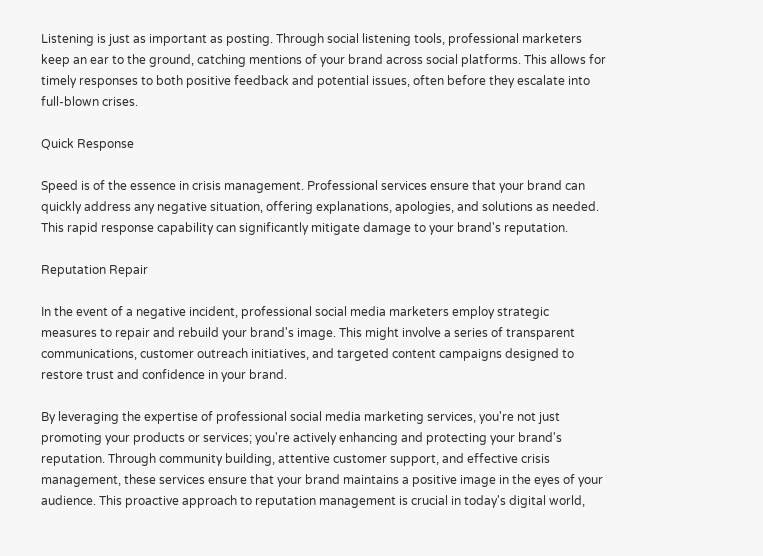Listening is just as important as posting. Through social listening tools, professional marketers keep an ear to the ground, catching mentions of your brand across social platforms. This allows for timely responses to both positive feedback and potential issues, often before they escalate into full-blown crises.

Quick Response

Speed is of the essence in crisis management. Professional services ensure that your brand can quickly address any negative situation, offering explanations, apologies, and solutions as needed. This rapid response capability can significantly mitigate damage to your brand's reputation.

Reputation Repair

In the event of a negative incident, professional social media marketers employ strategic measures to repair and rebuild your brand's image. This might involve a series of transparent communications, customer outreach initiatives, and targeted content campaigns designed to restore trust and confidence in your brand.

By leveraging the expertise of professional social media marketing services, you're not just promoting your products or services; you're actively enhancing and protecting your brand's reputation. Through community building, attentive customer support, and effective crisis management, these services ensure that your brand maintains a positive image in the eyes of your audience. This proactive approach to reputation management is crucial in today's digital world,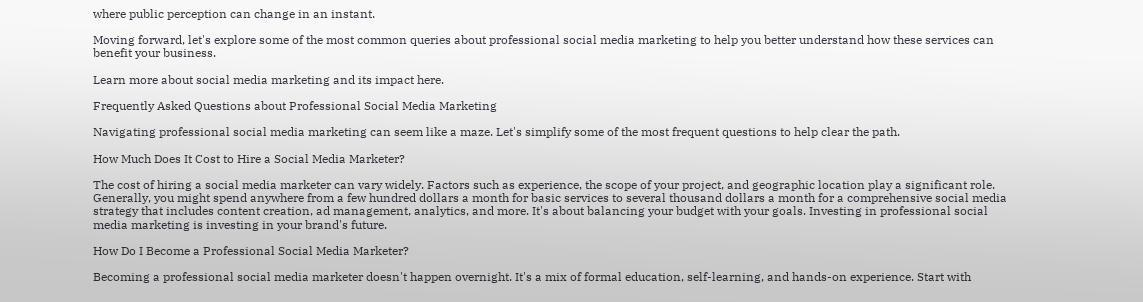where public perception can change in an instant.

Moving forward, let's explore some of the most common queries about professional social media marketing to help you better understand how these services can benefit your business.

Learn more about social media marketing and its impact here.

Frequently Asked Questions about Professional Social Media Marketing

Navigating professional social media marketing can seem like a maze. Let's simplify some of the most frequent questions to help clear the path.

How Much Does It Cost to Hire a Social Media Marketer?

The cost of hiring a social media marketer can vary widely. Factors such as experience, the scope of your project, and geographic location play a significant role. Generally, you might spend anywhere from a few hundred dollars a month for basic services to several thousand dollars a month for a comprehensive social media strategy that includes content creation, ad management, analytics, and more. It's about balancing your budget with your goals. Investing in professional social media marketing is investing in your brand's future.

How Do I Become a Professional Social Media Marketer?

Becoming a professional social media marketer doesn't happen overnight. It's a mix of formal education, self-learning, and hands-on experience. Start with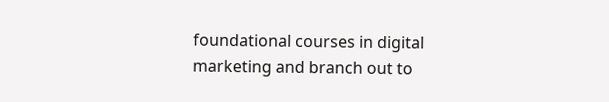foundational courses in digital marketing and branch out to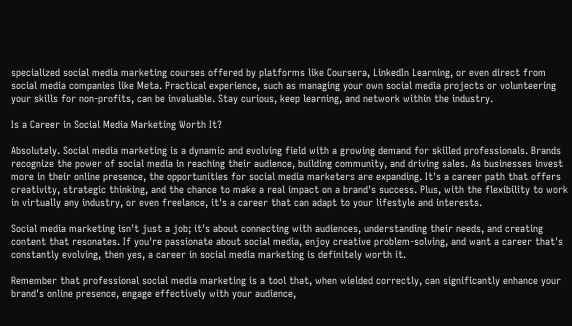specialized social media marketing courses offered by platforms like Coursera, LinkedIn Learning, or even direct from social media companies like Meta. Practical experience, such as managing your own social media projects or volunteering your skills for non-profits, can be invaluable. Stay curious, keep learning, and network within the industry.

Is a Career in Social Media Marketing Worth It?

Absolutely. Social media marketing is a dynamic and evolving field with a growing demand for skilled professionals. Brands recognize the power of social media in reaching their audience, building community, and driving sales. As businesses invest more in their online presence, the opportunities for social media marketers are expanding. It's a career path that offers creativity, strategic thinking, and the chance to make a real impact on a brand's success. Plus, with the flexibility to work in virtually any industry, or even freelance, it's a career that can adapt to your lifestyle and interests.

Social media marketing isn't just a job; it's about connecting with audiences, understanding their needs, and creating content that resonates. If you're passionate about social media, enjoy creative problem-solving, and want a career that's constantly evolving, then yes, a career in social media marketing is definitely worth it.

Remember that professional social media marketing is a tool that, when wielded correctly, can significantly enhance your brand's online presence, engage effectively with your audience,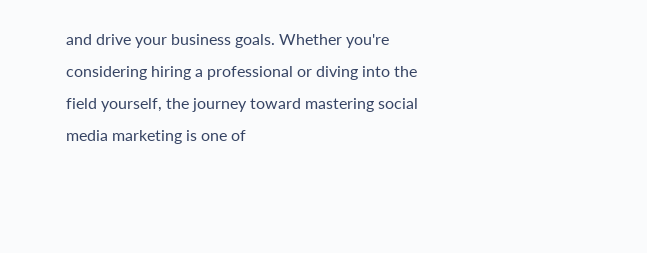and drive your business goals. Whether you're considering hiring a professional or diving into the field yourself, the journey toward mastering social media marketing is one of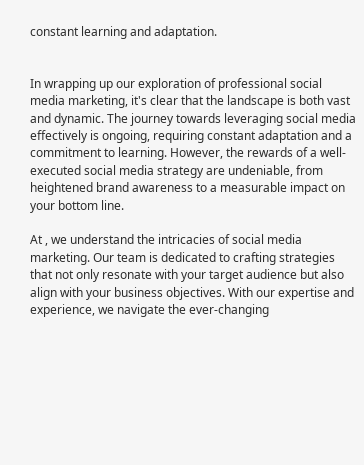constant learning and adaptation.


In wrapping up our exploration of professional social media marketing, it's clear that the landscape is both vast and dynamic. The journey towards leveraging social media effectively is ongoing, requiring constant adaptation and a commitment to learning. However, the rewards of a well-executed social media strategy are undeniable, from heightened brand awareness to a measurable impact on your bottom line.

At , we understand the intricacies of social media marketing. Our team is dedicated to crafting strategies that not only resonate with your target audience but also align with your business objectives. With our expertise and experience, we navigate the ever-changing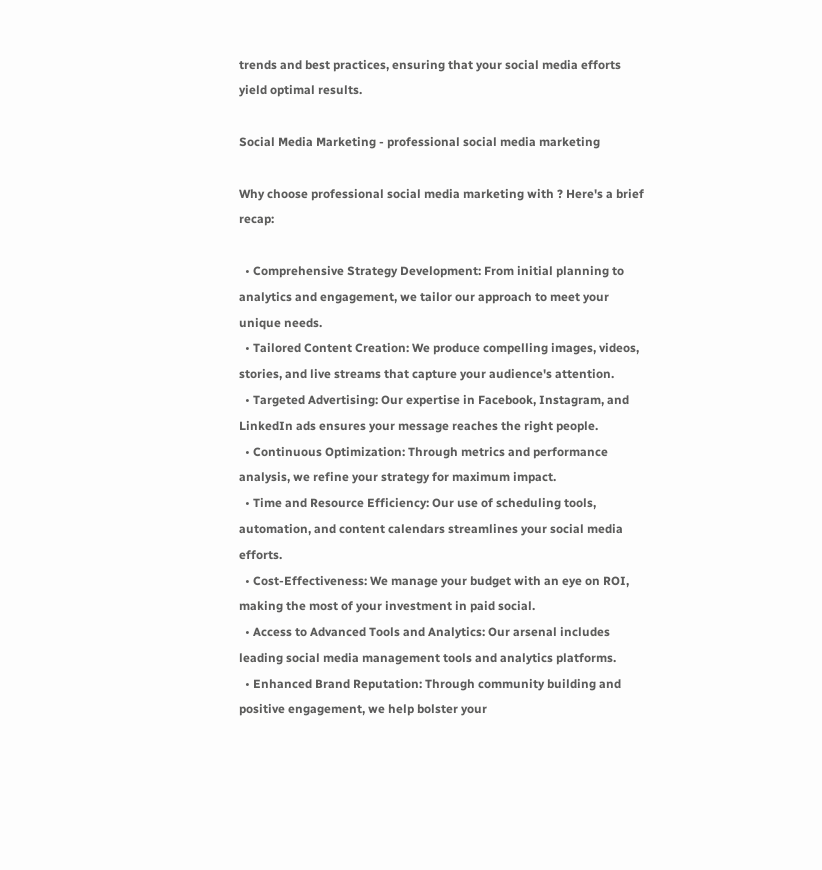trends and best practices, ensuring that your social media efforts yield optimal results.

Social Media Marketing - professional social media marketing

Why choose professional social media marketing with ? Here's a brief recap:

  • Comprehensive Strategy Development: From initial planning to analytics and engagement, we tailor our approach to meet your unique needs.
  • Tailored Content Creation: We produce compelling images, videos, stories, and live streams that capture your audience's attention.
  • Targeted Advertising: Our expertise in Facebook, Instagram, and LinkedIn ads ensures your message reaches the right people.
  • Continuous Optimization: Through metrics and performance analysis, we refine your strategy for maximum impact.
  • Time and Resource Efficiency: Our use of scheduling tools, automation, and content calendars streamlines your social media efforts.
  • Cost-Effectiveness: We manage your budget with an eye on ROI, making the most of your investment in paid social.
  • Access to Advanced Tools and Analytics: Our arsenal includes leading social media management tools and analytics platforms.
  • Enhanced Brand Reputation: Through community building and positive engagement, we help bolster your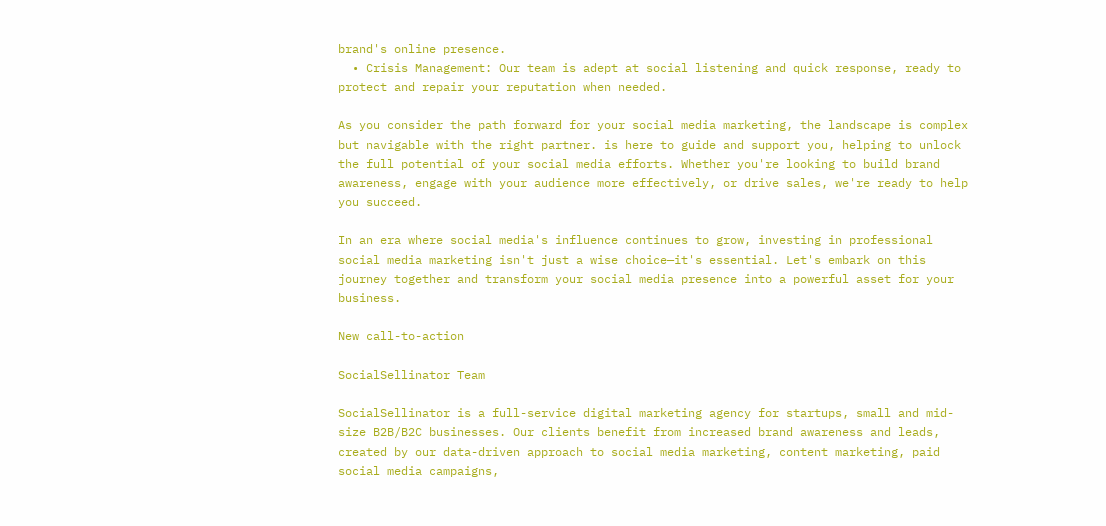brand's online presence.
  • Crisis Management: Our team is adept at social listening and quick response, ready to protect and repair your reputation when needed.

As you consider the path forward for your social media marketing, the landscape is complex but navigable with the right partner. is here to guide and support you, helping to unlock the full potential of your social media efforts. Whether you're looking to build brand awareness, engage with your audience more effectively, or drive sales, we're ready to help you succeed.

In an era where social media's influence continues to grow, investing in professional social media marketing isn't just a wise choice—it's essential. Let's embark on this journey together and transform your social media presence into a powerful asset for your business.

New call-to-action

SocialSellinator Team

SocialSellinator is a full-service digital marketing agency for startups, small and mid-size B2B/B2C businesses. Our clients benefit from increased brand awareness and leads, created by our data-driven approach to social media marketing, content marketing, paid social media campaigns,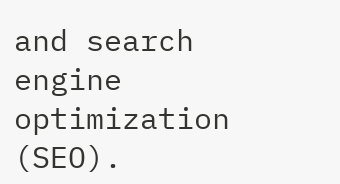and search engine optimization (SEO).